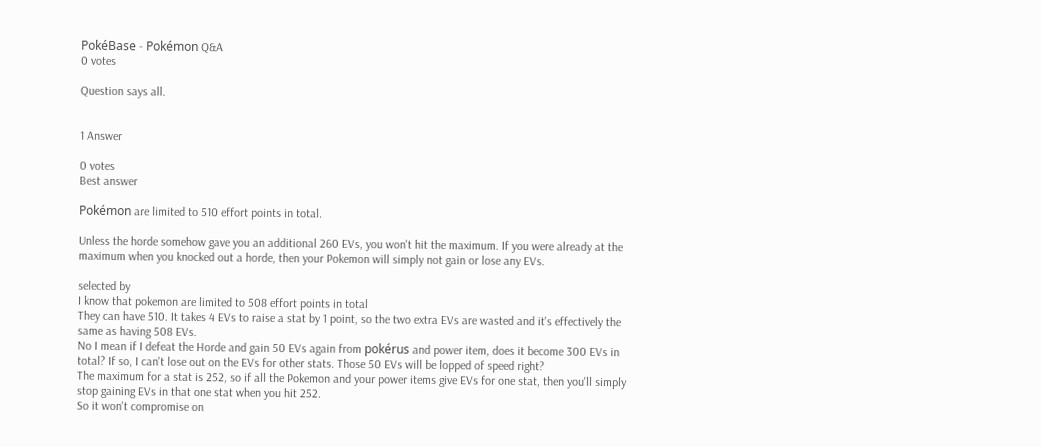PokéBase - Pokémon Q&A
0 votes

Question says all.


1 Answer

0 votes
Best answer

Pokémon are limited to 510 effort points in total.

Unless the horde somehow gave you an additional 260 EVs, you won't hit the maximum. If you were already at the maximum when you knocked out a horde, then your Pokemon will simply not gain or lose any EVs.

selected by
I know that pokemon are limited to 508 effort points in total
They can have 510. It takes 4 EVs to raise a stat by 1 point, so the two extra EVs are wasted and it's effectively the same as having 508 EVs.
No I mean if I defeat the Horde and gain 50 EVs again from pokérus and power item, does it become 300 EVs in total? If so, I can't lose out on the EVs for other stats. Those 50 EVs will be lopped of speed right?
The maximum for a stat is 252, so if all the Pokemon and your power items give EVs for one stat, then you'll simply stop gaining EVs in that one stat when you hit 252.
So it won't compromise on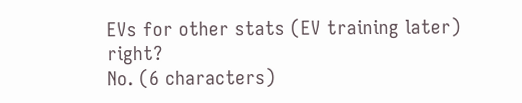EVs for other stats (EV training later) right?
No. (6 characters)